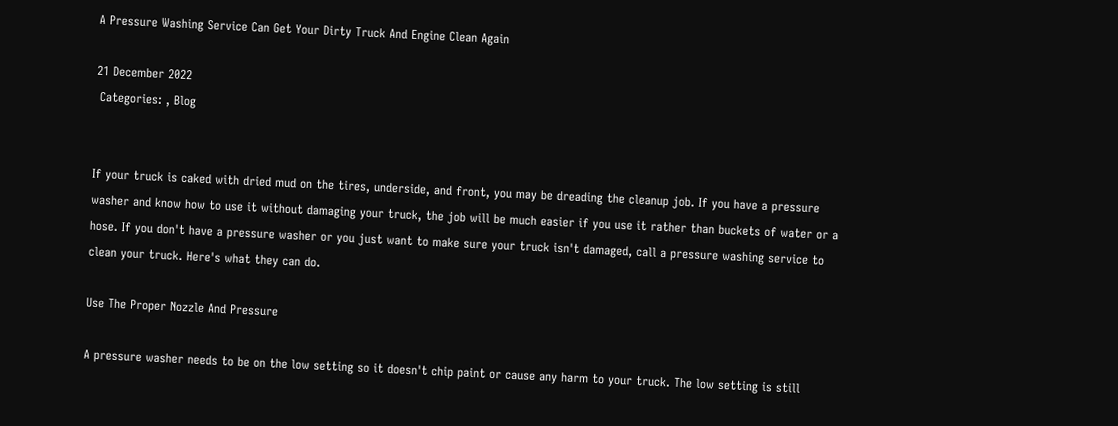A Pressure Washing Service Can Get Your Dirty Truck And Engine Clean Again

21 December 2022
 Categories: , Blog


If your truck is caked with dried mud on the tires, underside, and front, you may be dreading the cleanup job. If you have a pressure washer and know how to use it without damaging your truck, the job will be much easier if you use it rather than buckets of water or a hose. If you don't have a pressure washer or you just want to make sure your truck isn't damaged, call a pressure washing service to clean your truck. Here's what they can do.

Use The Proper Nozzle And Pressure

A pressure washer needs to be on the low setting so it doesn't chip paint or cause any harm to your truck. The low setting is still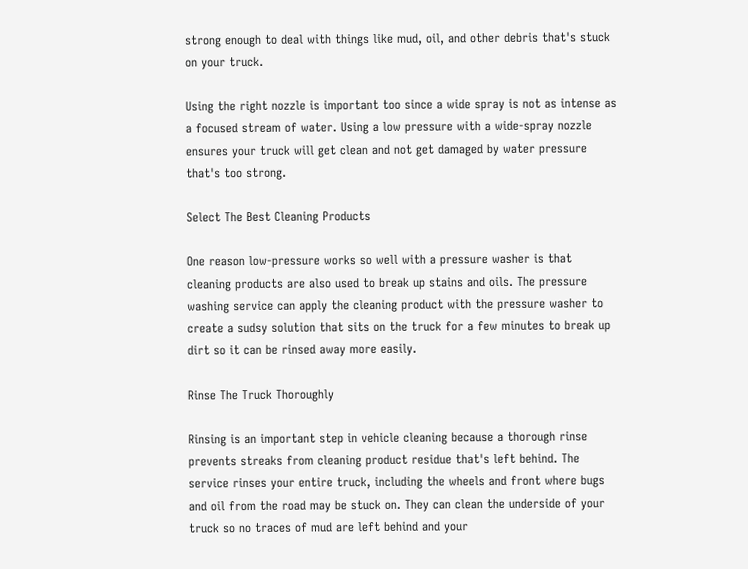strong enough to deal with things like mud, oil, and other debris that's stuck on your truck.

Using the right nozzle is important too since a wide spray is not as intense as a focused stream of water. Using a low pressure with a wide-spray nozzle ensures your truck will get clean and not get damaged by water pressure that's too strong.

Select The Best Cleaning Products

One reason low-pressure works so well with a pressure washer is that cleaning products are also used to break up stains and oils. The pressure washing service can apply the cleaning product with the pressure washer to create a sudsy solution that sits on the truck for a few minutes to break up dirt so it can be rinsed away more easily.

Rinse The Truck Thoroughly

Rinsing is an important step in vehicle cleaning because a thorough rinse prevents streaks from cleaning product residue that's left behind. The service rinses your entire truck, including the wheels and front where bugs and oil from the road may be stuck on. They can clean the underside of your truck so no traces of mud are left behind and your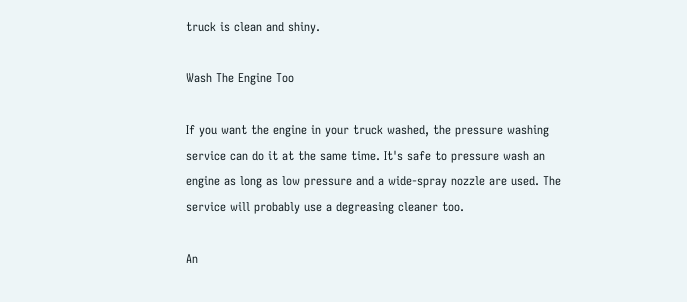truck is clean and shiny.

Wash The Engine Too

If you want the engine in your truck washed, the pressure washing service can do it at the same time. It's safe to pressure wash an engine as long as low pressure and a wide-spray nozzle are used. The service will probably use a degreasing cleaner too.

An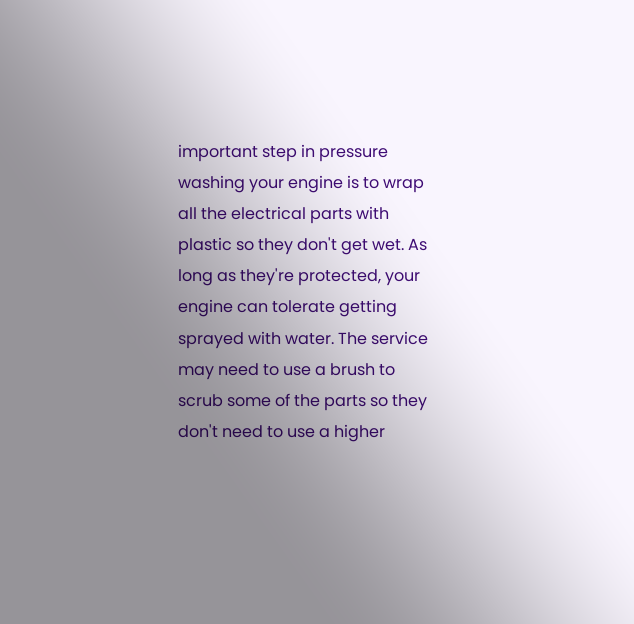important step in pressure washing your engine is to wrap all the electrical parts with plastic so they don't get wet. As long as they're protected, your engine can tolerate getting sprayed with water. The service may need to use a brush to scrub some of the parts so they don't need to use a higher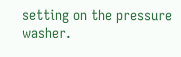setting on the pressure washer.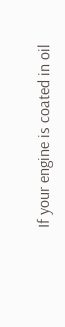If your engine is coated in oil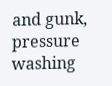and gunk, pressure washing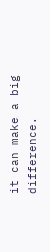it can make a big difference.